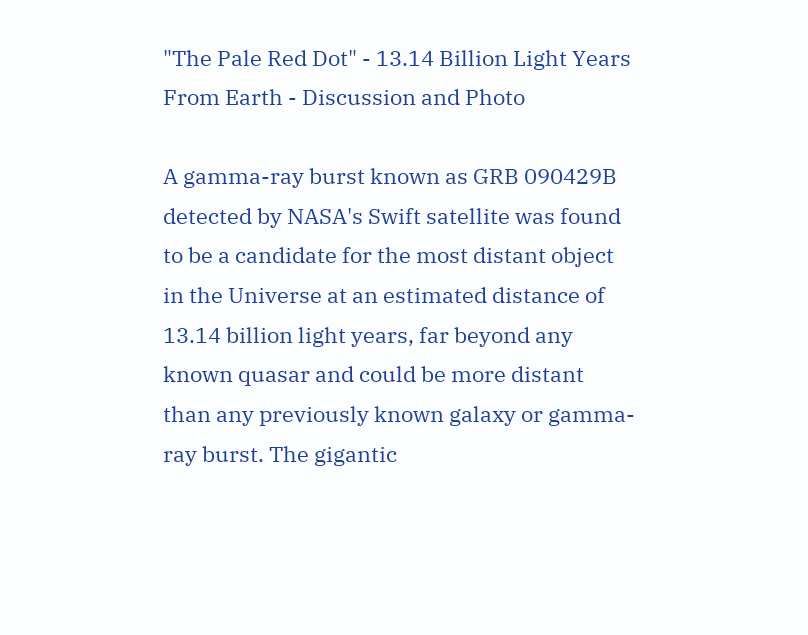"The Pale Red Dot" - 13.14 Billion Light Years From Earth - Discussion and Photo

A gamma-ray burst known as GRB 090429B detected by NASA's Swift satellite was found to be a candidate for the most distant object in the Universe at an estimated distance of 13.14 billion light years, far beyond any known quasar and could be more distant than any previously known galaxy or gamma-ray burst. The gigantic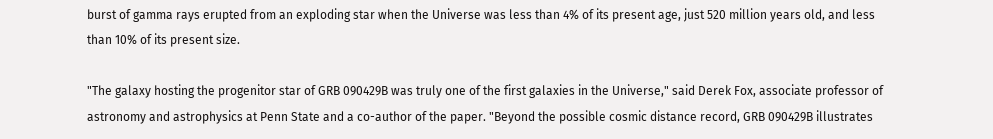burst of gamma rays erupted from an exploding star when the Universe was less than 4% of its present age, just 520 million years old, and less than 10% of its present size.

"The galaxy hosting the progenitor star of GRB 090429B was truly one of the first galaxies in the Universe," said Derek Fox, associate professor of astronomy and astrophysics at Penn State and a co-author of the paper. "Beyond the possible cosmic distance record, GRB 090429B illustrates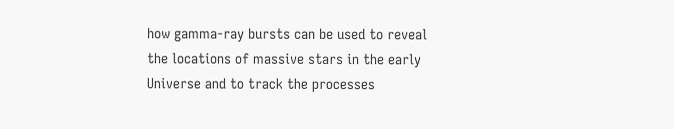how gamma-ray bursts can be used to reveal the locations of massive stars in the early Universe and to track the processes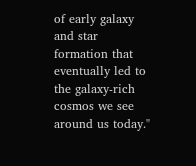of early galaxy and star formation that eventually led to the galaxy-rich cosmos we see around us today."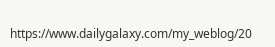https://www.dailygalaxy.com/my_weblog/20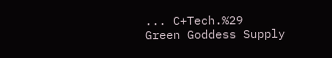... C+Tech.%29
Green Goddess Supply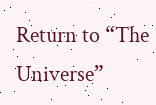Return to “The Universe”